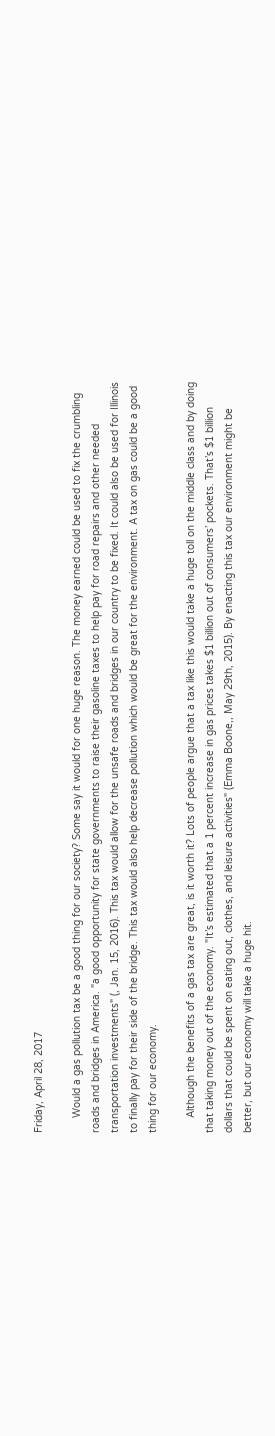Friday, April 28, 2017

     Would a gas pollution tax be a good thing for our society? Some say it would for one huge reason. The money earned could be used to fix the crumbling roads and bridges in America. "a good opportunity for state governments to raise their gasoline taxes to help pay for road repairs and other needed transportation investments" (, Jan. 15, 2016). This tax would allow for the unsafe roads and bridges in our country to be fixed. It could also be used for Illinois to finally pay for their side of the bridge. This tax would also help decrease pollution which would be great for the environment. A tax on gas could be a good thing for our economy.

     Although the benefits of a gas tax are great, is it worth it? Lots of people argue that a tax like this would take a huge toll on the middle class and by doing that taking money out of the economy. "It’s estimated that a 1 percent increase in gas prices takes $1 billion out of consumers’ pockets. That’s $1 billion dollars that could be spent on eating out, clothes, and leisure activities" (Emma Boone,, May 29th, 2015). By enacting this tax our environment might be better, but our economy will take a huge hit.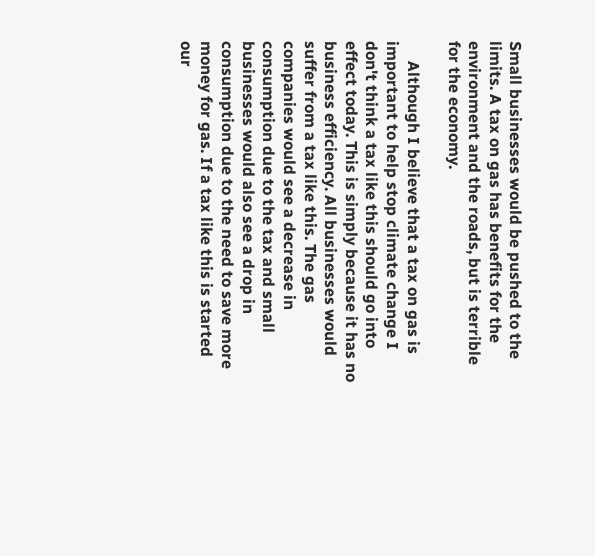Small businesses would be pushed to the limits. A tax on gas has benefits for the environment and the roads, but is terrible for the economy.

     Although I believe that a tax on gas is important to help stop climate change I don't think a tax like this should go into effect today. This is simply because it has no business efficiency. All businesses would suffer from a tax like this. The gas companies would see a decrease in consumption due to the tax and small businesses would also see a drop in consumption due to the need to save more money for gas. If a tax like this is started our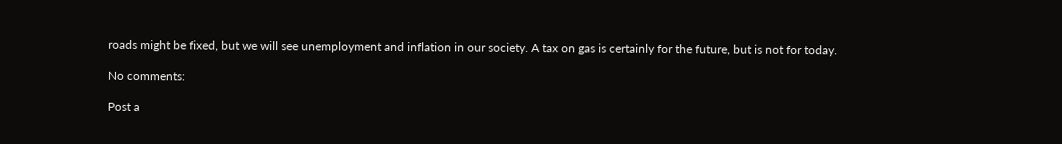roads might be fixed, but we will see unemployment and inflation in our society. A tax on gas is certainly for the future, but is not for today.

No comments:

Post a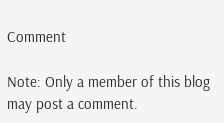Comment

Note: Only a member of this blog may post a comment.